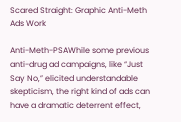Scared Straight: Graphic Anti-Meth Ads Work

Anti-Meth-PSAWhile some previous anti-drug ad campaigns, like “Just Say No,” elicited understandable skepticism, the right kind of ads can have a dramatic deterrent effect,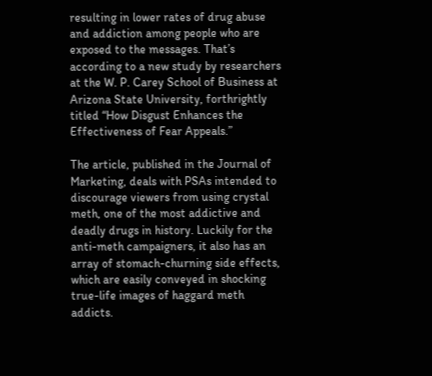resulting in lower rates of drug abuse and addiction among people who are exposed to the messages. That’s according to a new study by researchers at the W. P. Carey School of Business at Arizona State University, forthrightly titled “How Disgust Enhances the Effectiveness of Fear Appeals.”

The article, published in the Journal of Marketing, deals with PSAs intended to discourage viewers from using crystal meth, one of the most addictive and deadly drugs in history. Luckily for the anti-meth campaigners, it also has an array of stomach-churning side effects, which are easily conveyed in shocking true-life images of haggard meth addicts.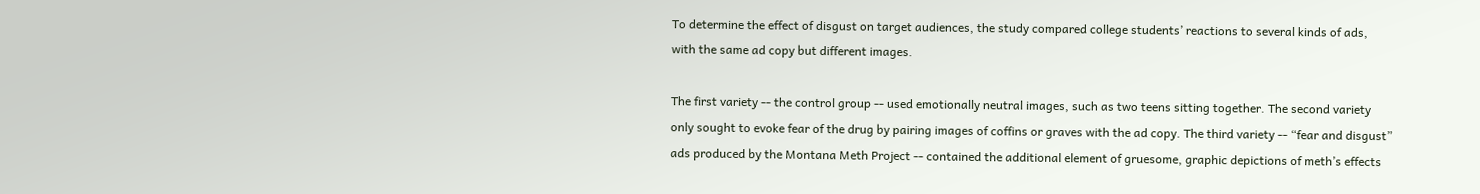To determine the effect of disgust on target audiences, the study compared college students’ reactions to several kinds of ads, with the same ad copy but different images.

The first variety -- the control group -- used emotionally neutral images, such as two teens sitting together. The second variety only sought to evoke fear of the drug by pairing images of coffins or graves with the ad copy. The third variety -- “fear and disgust” ads produced by the Montana Meth Project -- contained the additional element of gruesome, graphic depictions of meth’s effects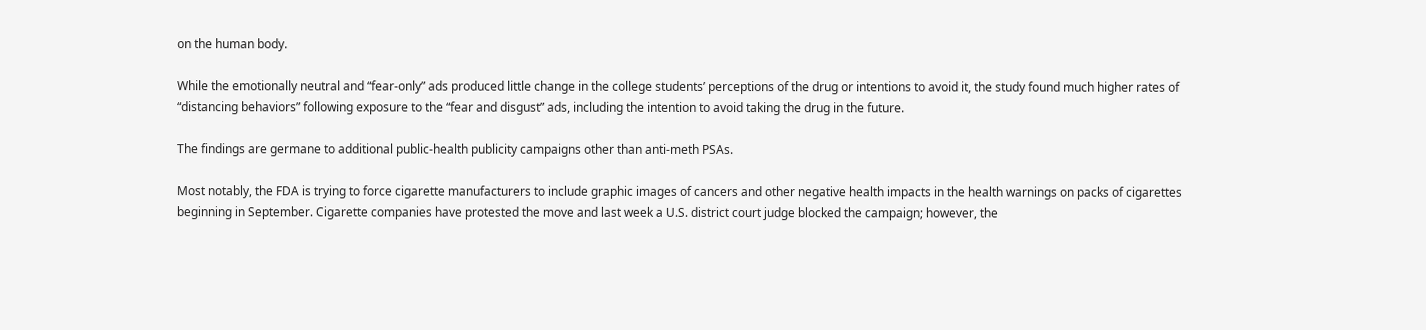on the human body.

While the emotionally neutral and “fear-only” ads produced little change in the college students’ perceptions of the drug or intentions to avoid it, the study found much higher rates of “distancing behaviors” following exposure to the “fear and disgust” ads, including the intention to avoid taking the drug in the future.

The findings are germane to additional public-health publicity campaigns other than anti-meth PSAs.

Most notably, the FDA is trying to force cigarette manufacturers to include graphic images of cancers and other negative health impacts in the health warnings on packs of cigarettes beginning in September. Cigarette companies have protested the move and last week a U.S. district court judge blocked the campaign; however, the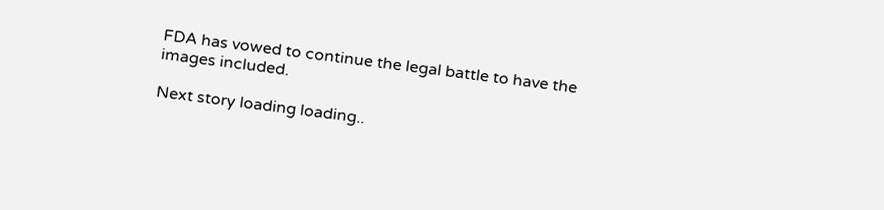FDA has vowed to continue the legal battle to have the images included.

Next story loading loading..